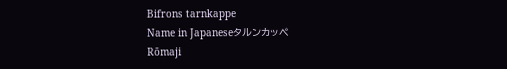Bifrons tarnkappe
Name in Japaneseタルンカッペ
Rōmaji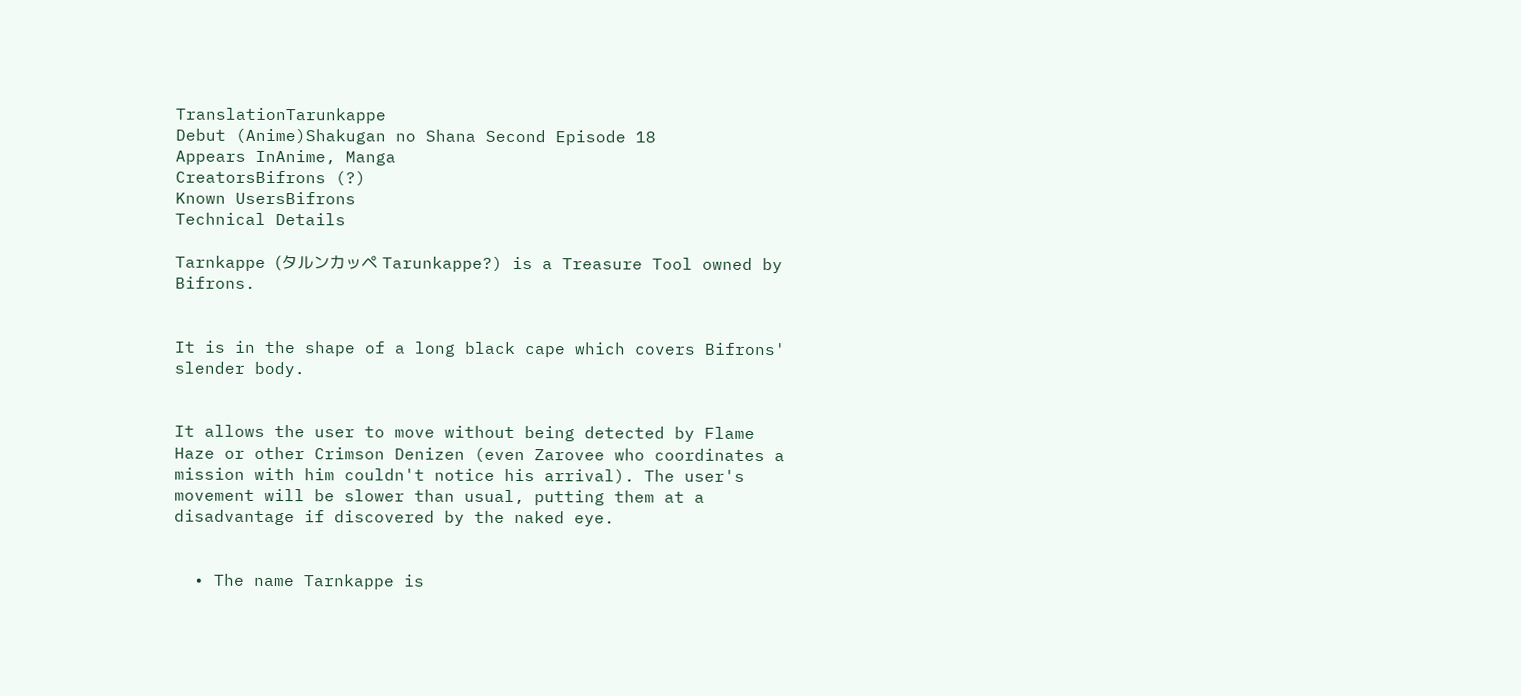TranslationTarunkappe
Debut (Anime)Shakugan no Shana Second Episode 18
Appears InAnime, Manga
CreatorsBifrons (?)
Known UsersBifrons
Technical Details

Tarnkappe (タルンカッペ Tarunkappe?) is a Treasure Tool owned by Bifrons.


It is in the shape of a long black cape which covers Bifrons' slender body.


It allows the user to move without being detected by Flame Haze or other Crimson Denizen (even Zarovee who coordinates a mission with him couldn't notice his arrival). The user's movement will be slower than usual, putting them at a disadvantage if discovered by the naked eye.


  • The name Tarnkappe is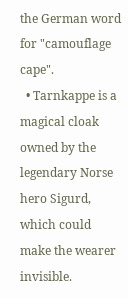the German word for "camouflage cape".
  • Tarnkappe is a magical cloak owned by the legendary Norse hero Sigurd, which could make the wearer invisible.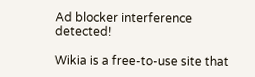Ad blocker interference detected!

Wikia is a free-to-use site that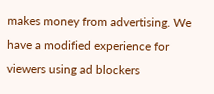makes money from advertising. We have a modified experience for viewers using ad blockers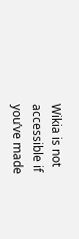Wikia is not accessible if you’ve made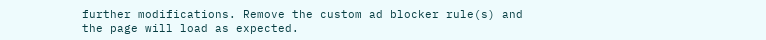further modifications. Remove the custom ad blocker rule(s) and the page will load as expected.